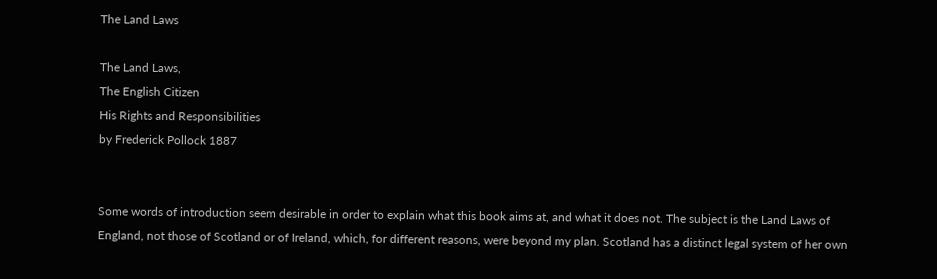The Land Laws

The Land Laws,
The English Citizen
His Rights and Responsibilities
by Frederick Pollock 1887


Some words of introduction seem desirable in order to explain what this book aims at, and what it does not. The subject is the Land Laws of England, not those of Scotland or of Ireland, which, for different reasons, were beyond my plan. Scotland has a distinct legal system of her own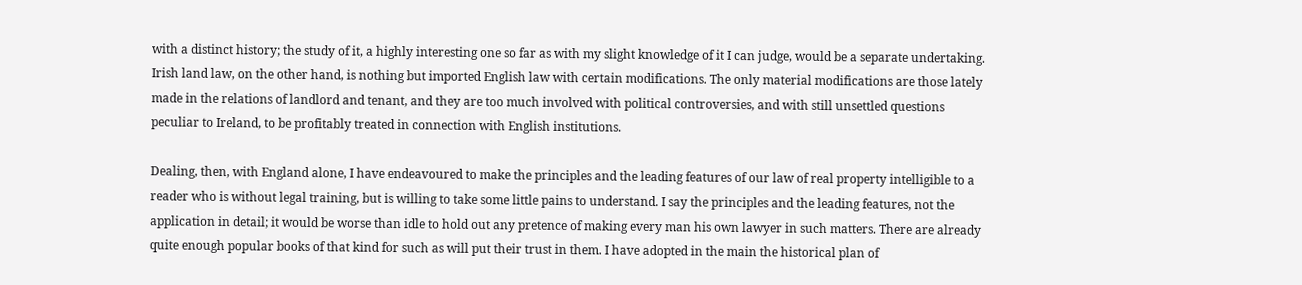with a distinct history; the study of it, a highly interesting one so far as with my slight knowledge of it I can judge, would be a separate undertaking. Irish land law, on the other hand, is nothing but imported English law with certain modifications. The only material modifications are those lately made in the relations of landlord and tenant, and they are too much involved with political controversies, and with still unsettled questions peculiar to Ireland, to be profitably treated in connection with English institutions.

Dealing, then, with England alone, I have endeavoured to make the principles and the leading features of our law of real property intelligible to a reader who is without legal training, but is willing to take some little pains to understand. I say the principles and the leading features, not the application in detail; it would be worse than idle to hold out any pretence of making every man his own lawyer in such matters. There are already quite enough popular books of that kind for such as will put their trust in them. I have adopted in the main the historical plan of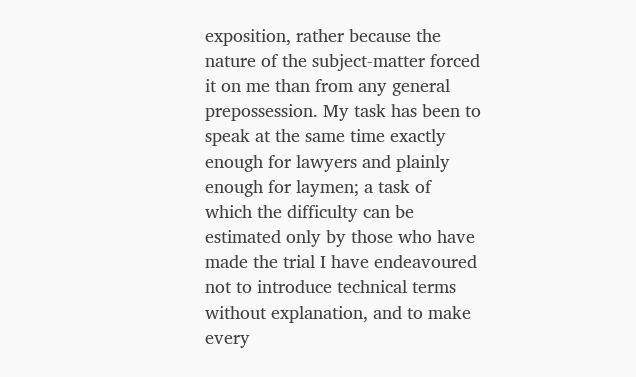exposition, rather because the nature of the subject-matter forced it on me than from any general prepossession. My task has been to speak at the same time exactly enough for lawyers and plainly enough for laymen; a task of which the difficulty can be estimated only by those who have made the trial I have endeavoured not to introduce technical terms without explanation, and to make every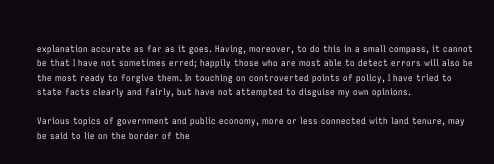explanation accurate as far as it goes. Having, moreover, to do this in a small compass, it cannot be that I have not sometimes erred; happily those who are most able to detect errors will also be the most ready to forgive them. In touching on controverted points of policy, I have tried to state facts clearly and fairly, but have not attempted to disguise my own opinions.

Various topics of government and public economy, more or less connected with land tenure, may be said to lie on the border of the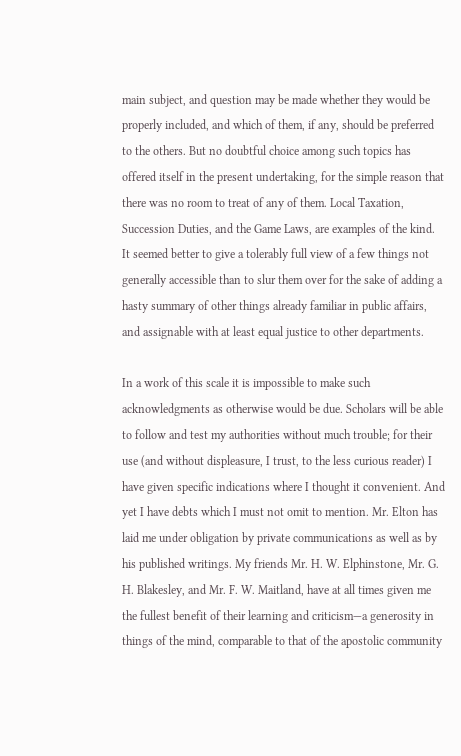main subject, and question may be made whether they would be properly included, and which of them, if any, should be preferred to the others. But no doubtful choice among such topics has offered itself in the present undertaking, for the simple reason that there was no room to treat of any of them. Local Taxation, Succession Duties, and the Game Laws, are examples of the kind. It seemed better to give a tolerably full view of a few things not generally accessible than to slur them over for the sake of adding a hasty summary of other things already familiar in public affairs, and assignable with at least equal justice to other departments.

In a work of this scale it is impossible to make such acknowledgments as otherwise would be due. Scholars will be able to follow and test my authorities without much trouble; for their use (and without displeasure, I trust, to the less curious reader) I have given specific indications where I thought it convenient. And yet I have debts which I must not omit to mention. Mr. Elton has laid me under obligation by private communications as well as by his published writings. My friends Mr. H. W. Elphinstone, Mr. G. H. Blakesley, and Mr. F. W. Maitland, have at all times given me the fullest benefit of their learning and criticism—a generosity in things of the mind, comparable to that of the apostolic community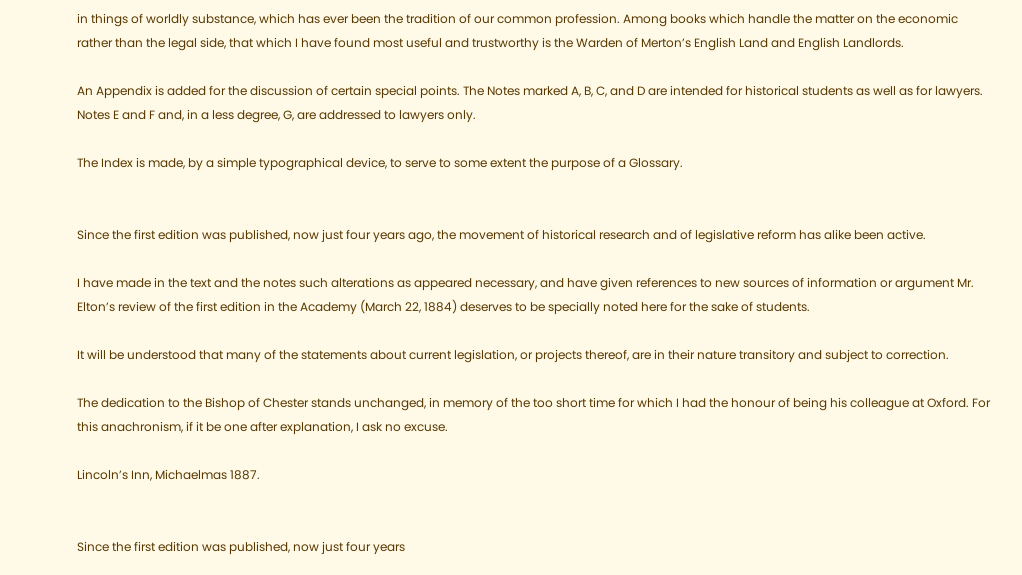in things of worldly substance, which has ever been the tradition of our common profession. Among books which handle the matter on the economic rather than the legal side, that which I have found most useful and trustworthy is the Warden of Merton’s English Land and English Landlords.

An Appendix is added for the discussion of certain special points. The Notes marked A, B, C, and D are intended for historical students as well as for lawyers. Notes E and F and, in a less degree, G, are addressed to lawyers only.

The Index is made, by a simple typographical device, to serve to some extent the purpose of a Glossary.


Since the first edition was published, now just four years ago, the movement of historical research and of legislative reform has alike been active.

I have made in the text and the notes such alterations as appeared necessary, and have given references to new sources of information or argument Mr. Elton’s review of the first edition in the Academy (March 22, 1884) deserves to be specially noted here for the sake of students.

It will be understood that many of the statements about current legislation, or projects thereof, are in their nature transitory and subject to correction.

The dedication to the Bishop of Chester stands unchanged, in memory of the too short time for which I had the honour of being his colleague at Oxford. For this anachronism, if it be one after explanation, I ask no excuse.

Lincoln’s Inn, Michaelmas 1887.


Since the first edition was published, now just four years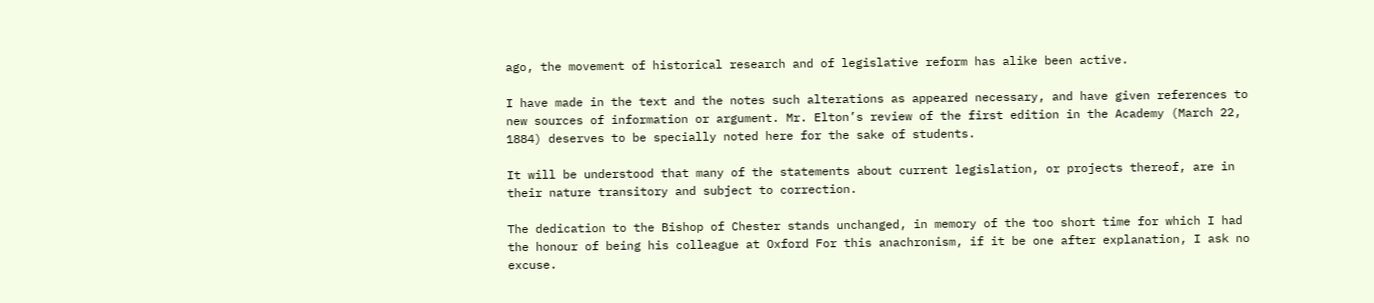ago, the movement of historical research and of legislative reform has alike been active.

I have made in the text and the notes such alterations as appeared necessary, and have given references to new sources of information or argument. Mr. Elton’s review of the first edition in the Academy (March 22, 1884) deserves to be specially noted here for the sake of students.

It will be understood that many of the statements about current legislation, or projects thereof, are in their nature transitory and subject to correction.

The dedication to the Bishop of Chester stands unchanged, in memory of the too short time for which I had the honour of being his colleague at Oxford For this anachronism, if it be one after explanation, I ask no excuse.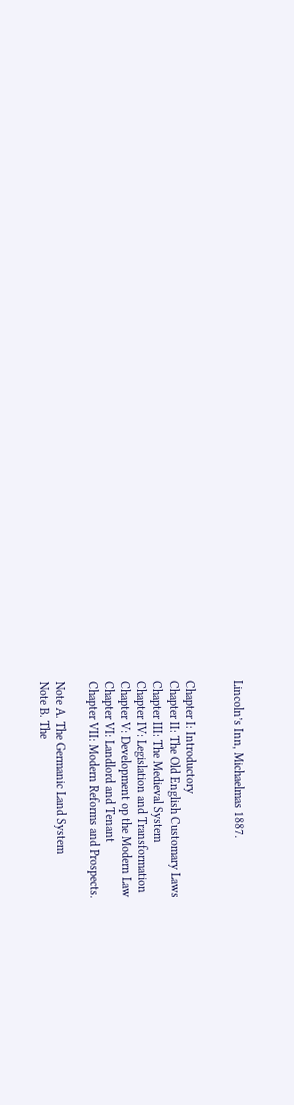Lincoln’s Inn, Michaelmas 1887.


Chapter I: Introductory
Chapter II: The Old English Customary Laws
Chapter III: The Medieval System
Chapter IV: Legislation and Transformation
Chapter V: Development op the Modern Law
Chapter VI: Landlord and Tenant
Chapter VII: Modern Reforms and Prospects.

Note A. The Germanic Land System
Note B. The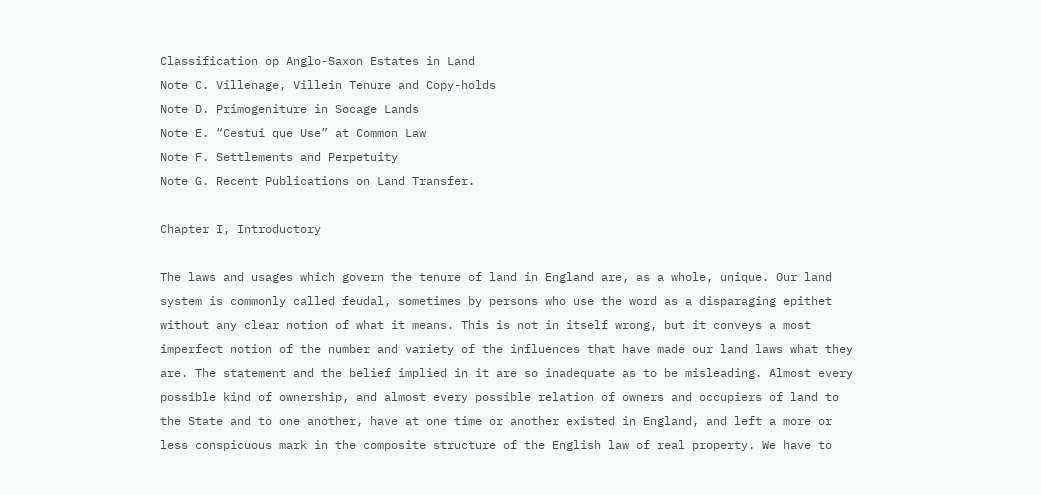Classification op Anglo-Saxon Estates in Land
Note C. Villenage, Villein Tenure and Copy-holds
Note D. Primogeniture in Socage Lands
Note E. “Cestui que Use” at Common Law
Note F. Settlements and Perpetuity
Note G. Recent Publications on Land Transfer.

Chapter I, Introductory

The laws and usages which govern the tenure of land in England are, as a whole, unique. Our land system is commonly called feudal, sometimes by persons who use the word as a disparaging epithet without any clear notion of what it means. This is not in itself wrong, but it conveys a most imperfect notion of the number and variety of the influences that have made our land laws what they are. The statement and the belief implied in it are so inadequate as to be misleading. Almost every possible kind of ownership, and almost every possible relation of owners and occupiers of land to the State and to one another, have at one time or another existed in England, and left a more or less conspicuous mark in the composite structure of the English law of real property. We have to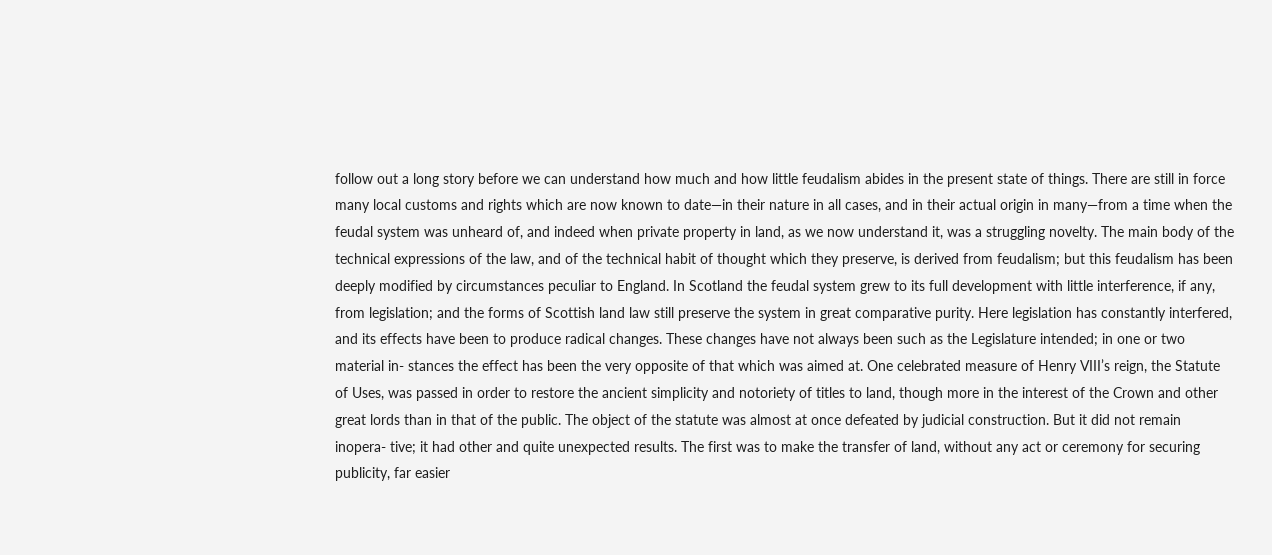follow out a long story before we can understand how much and how little feudalism abides in the present state of things. There are still in force many local customs and rights which are now known to date—in their nature in all cases, and in their actual origin in many—from a time when the feudal system was unheard of, and indeed when private property in land, as we now understand it, was a struggling novelty. The main body of the technical expressions of the law, and of the technical habit of thought which they preserve, is derived from feudalism; but this feudalism has been deeply modified by circumstances peculiar to England. In Scotland the feudal system grew to its full development with little interference, if any, from legislation; and the forms of Scottish land law still preserve the system in great comparative purity. Here legislation has constantly interfered, and its effects have been to produce radical changes. These changes have not always been such as the Legislature intended; in one or two material in- stances the effect has been the very opposite of that which was aimed at. One celebrated measure of Henry VIII’s reign, the Statute of Uses, was passed in order to restore the ancient simplicity and notoriety of titles to land, though more in the interest of the Crown and other great lords than in that of the public. The object of the statute was almost at once defeated by judicial construction. But it did not remain inopera- tive; it had other and quite unexpected results. The first was to make the transfer of land, without any act or ceremony for securing publicity, far easier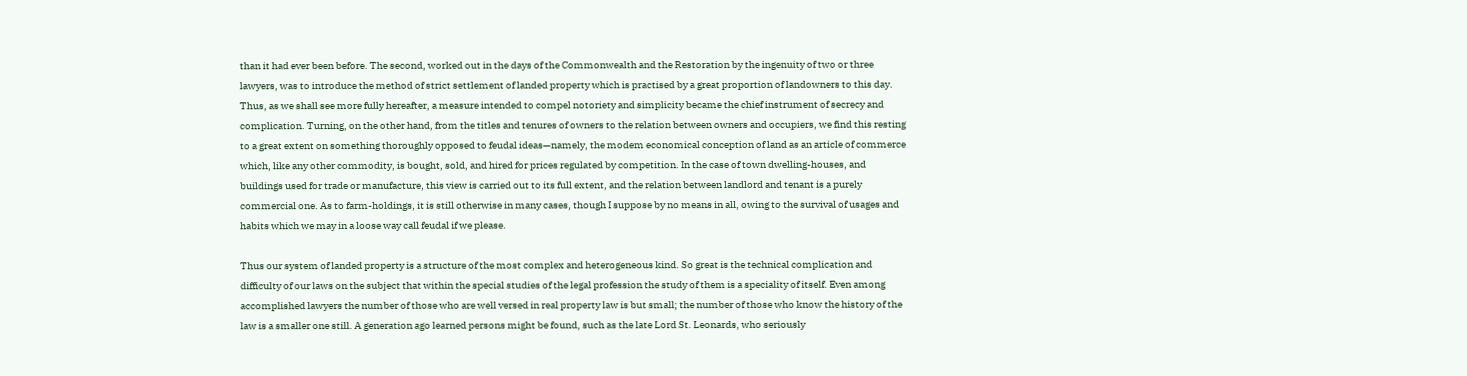than it had ever been before. The second, worked out in the days of the Commonwealth and the Restoration by the ingenuity of two or three lawyers, was to introduce the method of strict settlement of landed property which is practised by a great proportion of landowners to this day. Thus, as we shall see more fully hereafter, a measure intended to compel notoriety and simplicity became the chief instrument of secrecy and complication. Turning, on the other hand, from the titles and tenures of owners to the relation between owners and occupiers, we find this resting to a great extent on something thoroughly opposed to feudal ideas—namely, the modem economical conception of land as an article of commerce which, like any other commodity, is bought, sold, and hired for prices regulated by competition. In the case of town dwelling-houses, and buildings used for trade or manufacture, this view is carried out to its full extent, and the relation between landlord and tenant is a purely commercial one. As to farm-holdings, it is still otherwise in many cases, though I suppose by no means in all, owing to the survival of usages and habits which we may in a loose way call feudal if we please.

Thus our system of landed property is a structure of the most complex and heterogeneous kind. So great is the technical complication and difficulty of our laws on the subject that within the special studies of the legal profession the study of them is a speciality of itself. Even among accomplished lawyers the number of those who are well versed in real property law is but small; the number of those who know the history of the law is a smaller one still. A generation ago learned persons might be found, such as the late Lord St. Leonards, who seriously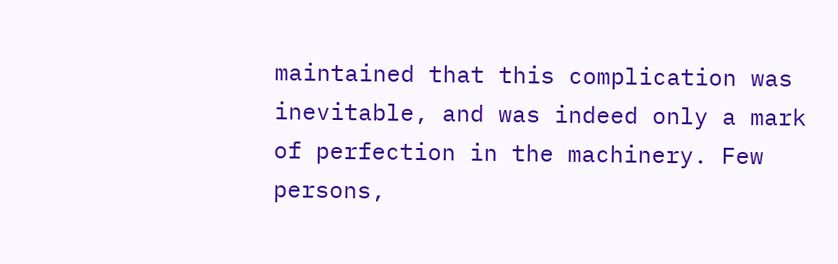maintained that this complication was inevitable, and was indeed only a mark of perfection in the machinery. Few persons,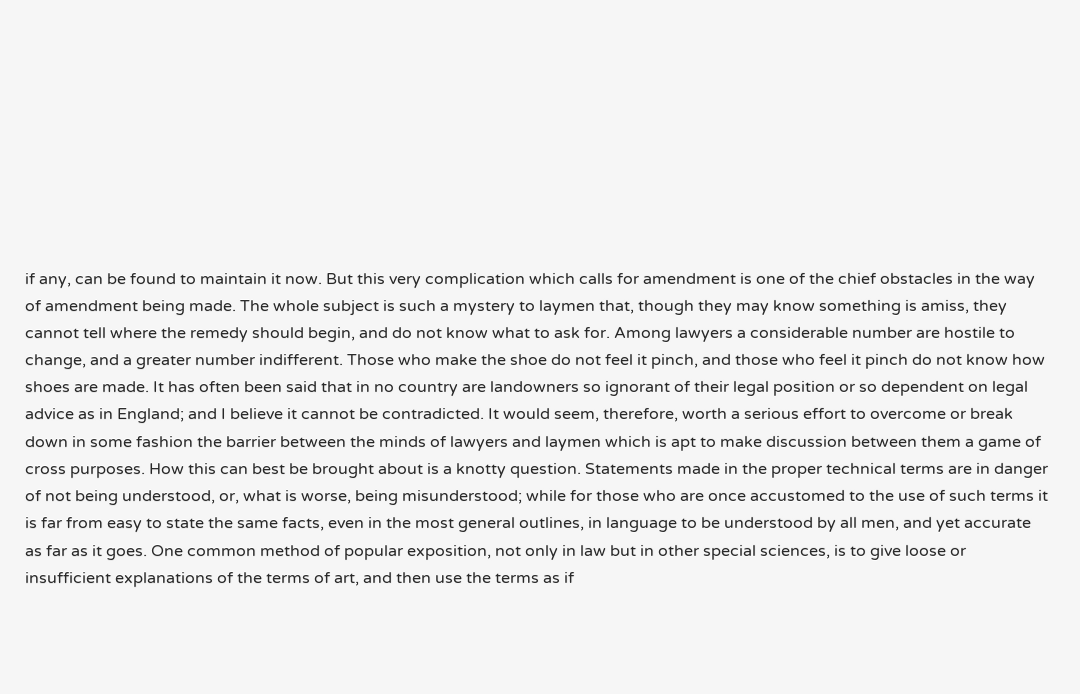if any, can be found to maintain it now. But this very complication which calls for amendment is one of the chief obstacles in the way of amendment being made. The whole subject is such a mystery to laymen that, though they may know something is amiss, they cannot tell where the remedy should begin, and do not know what to ask for. Among lawyers a considerable number are hostile to change, and a greater number indifferent. Those who make the shoe do not feel it pinch, and those who feel it pinch do not know how shoes are made. It has often been said that in no country are landowners so ignorant of their legal position or so dependent on legal advice as in England; and I believe it cannot be contradicted. It would seem, therefore, worth a serious effort to overcome or break down in some fashion the barrier between the minds of lawyers and laymen which is apt to make discussion between them a game of cross purposes. How this can best be brought about is a knotty question. Statements made in the proper technical terms are in danger of not being understood, or, what is worse, being misunderstood; while for those who are once accustomed to the use of such terms it is far from easy to state the same facts, even in the most general outlines, in language to be understood by all men, and yet accurate as far as it goes. One common method of popular exposition, not only in law but in other special sciences, is to give loose or insufficient explanations of the terms of art, and then use the terms as if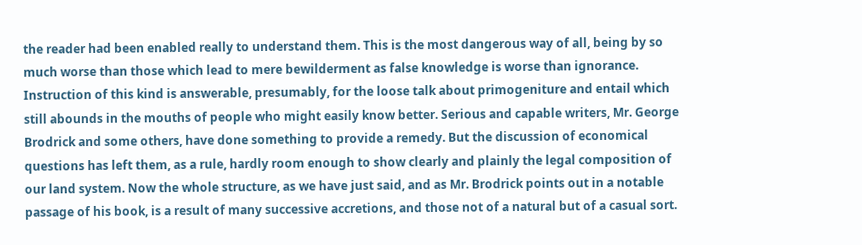the reader had been enabled really to understand them. This is the most dangerous way of all, being by so much worse than those which lead to mere bewilderment as false knowledge is worse than ignorance. Instruction of this kind is answerable, presumably, for the loose talk about primogeniture and entail which still abounds in the mouths of people who might easily know better. Serious and capable writers, Mr. George Brodrick and some others, have done something to provide a remedy. But the discussion of economical questions has left them, as a rule, hardly room enough to show clearly and plainly the legal composition of our land system. Now the whole structure, as we have just said, and as Mr. Brodrick points out in a notable passage of his book, is a result of many successive accretions, and those not of a natural but of a casual sort.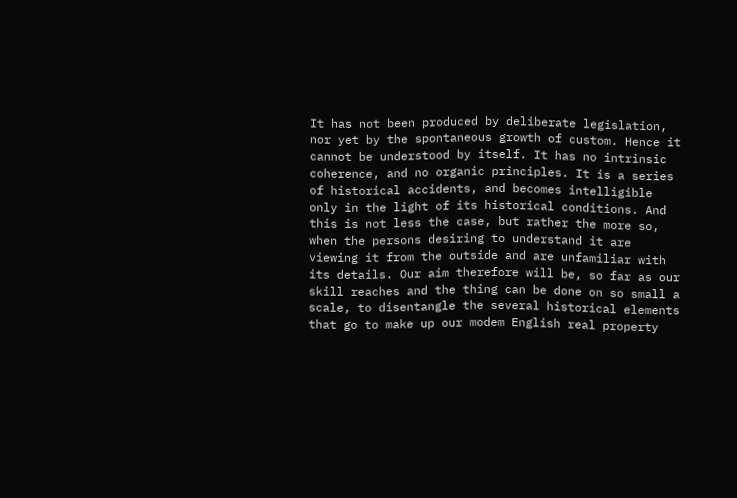It has not been produced by deliberate legislation, nor yet by the spontaneous growth of custom. Hence it cannot be understood by itself. It has no intrinsic coherence, and no organic principles. It is a series of historical accidents, and becomes intelligible only in the light of its historical conditions. And this is not less the case, but rather the more so, when the persons desiring to understand it are viewing it from the outside and are unfamiliar with its details. Our aim therefore will be, so far as our skill reaches and the thing can be done on so small a scale, to disentangle the several historical elements that go to make up our modem English real property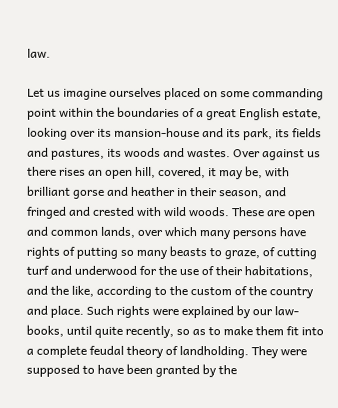law.

Let us imagine ourselves placed on some commanding point within the boundaries of a great English estate, looking over its mansion-house and its park, its fields and pastures, its woods and wastes. Over against us there rises an open hill, covered, it may be, with brilliant gorse and heather in their season, and fringed and crested with wild woods. These are open and common lands, over which many persons have rights of putting so many beasts to graze, of cutting turf and underwood for the use of their habitations, and the like, according to the custom of the country and place. Such rights were explained by our law-books, until quite recently, so as to make them fit into a complete feudal theory of landholding. They were supposed to have been granted by the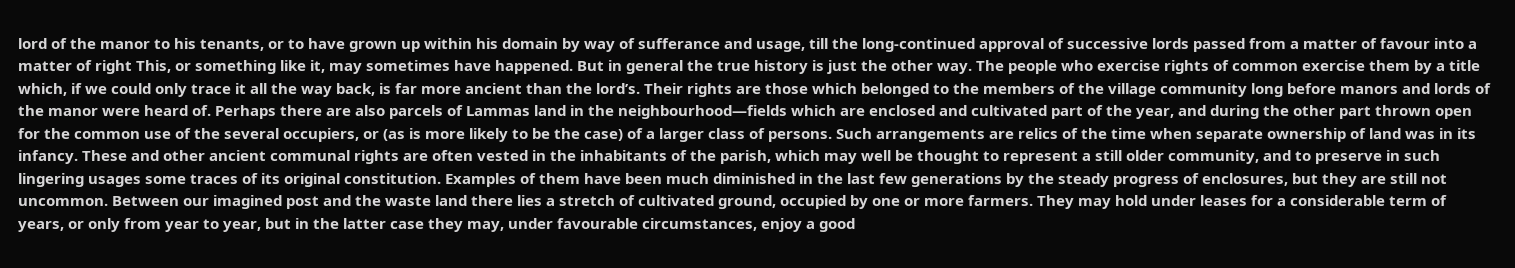lord of the manor to his tenants, or to have grown up within his domain by way of sufferance and usage, till the long-continued approval of successive lords passed from a matter of favour into a matter of right This, or something like it, may sometimes have happened. But in general the true history is just the other way. The people who exercise rights of common exercise them by a title which, if we could only trace it all the way back, is far more ancient than the lord’s. Their rights are those which belonged to the members of the village community long before manors and lords of the manor were heard of. Perhaps there are also parcels of Lammas land in the neighbourhood—fields which are enclosed and cultivated part of the year, and during the other part thrown open for the common use of the several occupiers, or (as is more likely to be the case) of a larger class of persons. Such arrangements are relics of the time when separate ownership of land was in its infancy. These and other ancient communal rights are often vested in the inhabitants of the parish, which may well be thought to represent a still older community, and to preserve in such lingering usages some traces of its original constitution. Examples of them have been much diminished in the last few generations by the steady progress of enclosures, but they are still not uncommon. Between our imagined post and the waste land there lies a stretch of cultivated ground, occupied by one or more farmers. They may hold under leases for a considerable term of years, or only from year to year, but in the latter case they may, under favourable circumstances, enjoy a good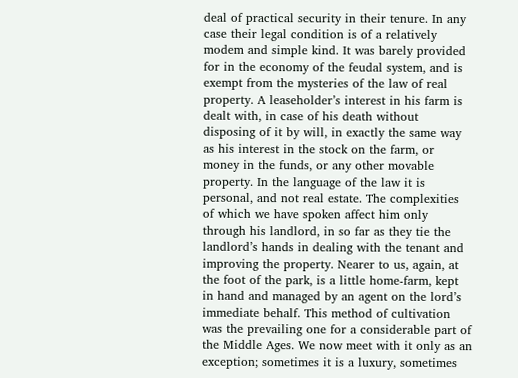deal of practical security in their tenure. In any case their legal condition is of a relatively modem and simple kind. It was barely provided for in the economy of the feudal system, and is exempt from the mysteries of the law of real property. A leaseholder’s interest in his farm is dealt with, in case of his death without disposing of it by will, in exactly the same way as his interest in the stock on the farm, or money in the funds, or any other movable property. In the language of the law it is personal, and not real estate. The complexities of which we have spoken affect him only through his landlord, in so far as they tie the landlord’s hands in dealing with the tenant and improving the property. Nearer to us, again, at the foot of the park, is a little home-farm, kept in hand and managed by an agent on the lord’s immediate behalf. This method of cultivation was the prevailing one for a considerable part of the Middle Ages. We now meet with it only as an exception; sometimes it is a luxury, sometimes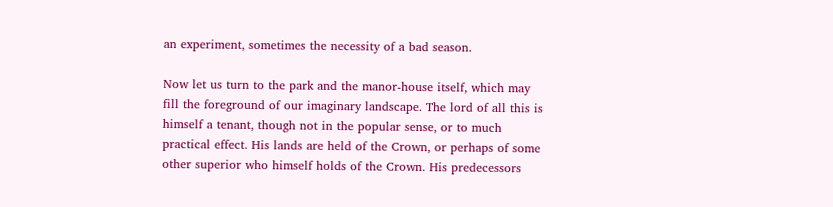an experiment, sometimes the necessity of a bad season.

Now let us turn to the park and the manor-house itself, which may fill the foreground of our imaginary landscape. The lord of all this is himself a tenant, though not in the popular sense, or to much practical effect. His lands are held of the Crown, or perhaps of some other superior who himself holds of the Crown. His predecessors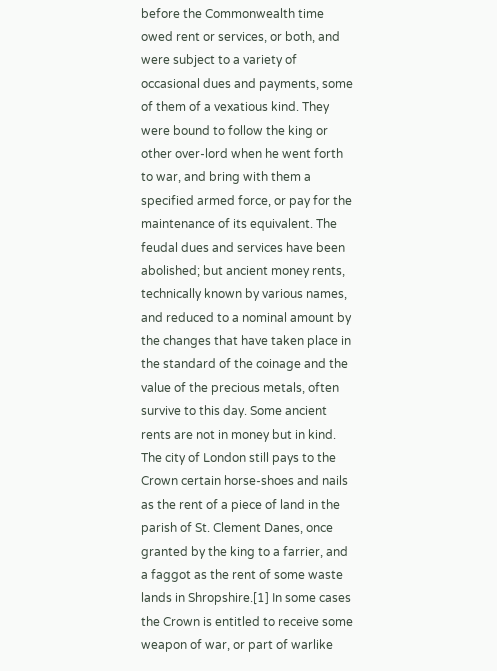before the Commonwealth time owed rent or services, or both, and were subject to a variety of occasional dues and payments, some of them of a vexatious kind. They were bound to follow the king or other over-lord when he went forth to war, and bring with them a specified armed force, or pay for the maintenance of its equivalent. The feudal dues and services have been abolished; but ancient money rents, technically known by various names, and reduced to a nominal amount by the changes that have taken place in the standard of the coinage and the value of the precious metals, often survive to this day. Some ancient rents are not in money but in kind. The city of London still pays to the Crown certain horse-shoes and nails as the rent of a piece of land in the parish of St. Clement Danes, once granted by the king to a farrier, and a faggot as the rent of some waste lands in Shropshire.[1] In some cases the Crown is entitled to receive some weapon of war, or part of warlike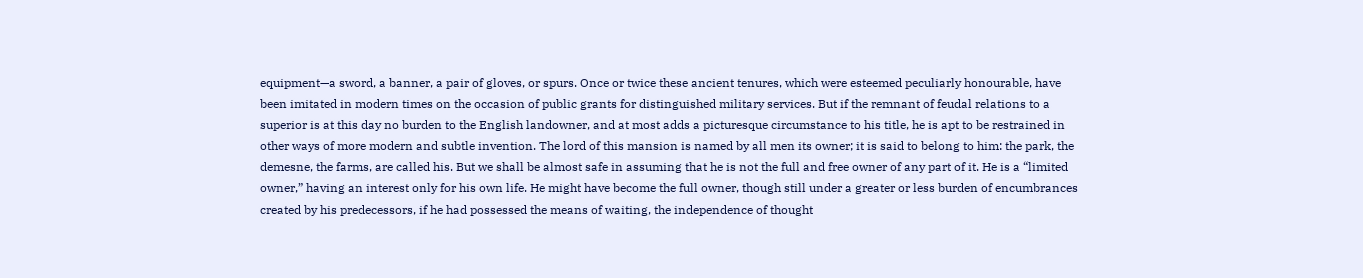equipment—a sword, a banner, a pair of gloves, or spurs. Once or twice these ancient tenures, which were esteemed peculiarly honourable, have been imitated in modern times on the occasion of public grants for distinguished military services. But if the remnant of feudal relations to a superior is at this day no burden to the English landowner, and at most adds a picturesque circumstance to his title, he is apt to be restrained in other ways of more modern and subtle invention. The lord of this mansion is named by all men its owner; it is said to belong to him: the park, the demesne, the farms, are called his. But we shall be almost safe in assuming that he is not the full and free owner of any part of it. He is a “limited owner,” having an interest only for his own life. He might have become the full owner, though still under a greater or less burden of encumbrances created by his predecessors, if he had possessed the means of waiting, the independence of thought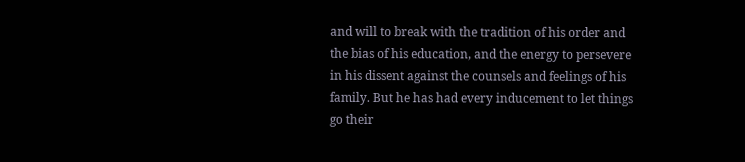and will to break with the tradition of his order and the bias of his education, and the energy to persevere in his dissent against the counsels and feelings of his family. But he has had every inducement to let things go their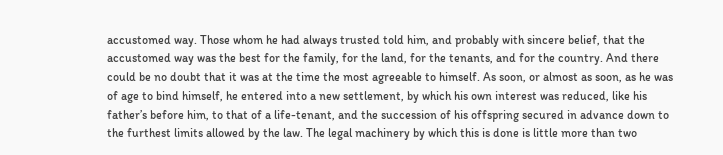accustomed way. Those whom he had always trusted told him, and probably with sincere belief, that the accustomed way was the best for the family, for the land, for the tenants, and for the country. And there could be no doubt that it was at the time the most agreeable to himself. As soon, or almost as soon, as he was of age to bind himself, he entered into a new settlement, by which his own interest was reduced, like his father’s before him, to that of a life-tenant, and the succession of his offspring secured in advance down to the furthest limits allowed by the law. The legal machinery by which this is done is little more than two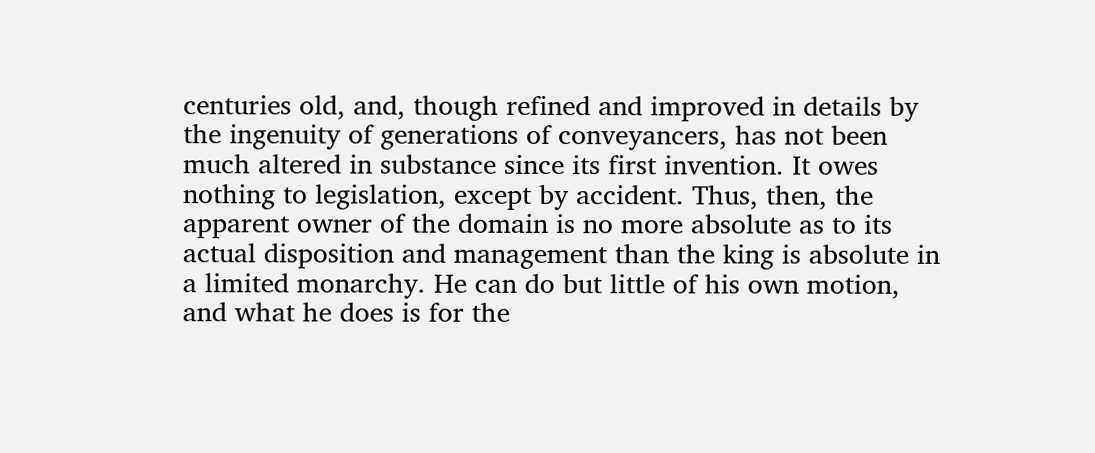centuries old, and, though refined and improved in details by the ingenuity of generations of conveyancers, has not been much altered in substance since its first invention. It owes nothing to legislation, except by accident. Thus, then, the apparent owner of the domain is no more absolute as to its actual disposition and management than the king is absolute in a limited monarchy. He can do but little of his own motion, and what he does is for the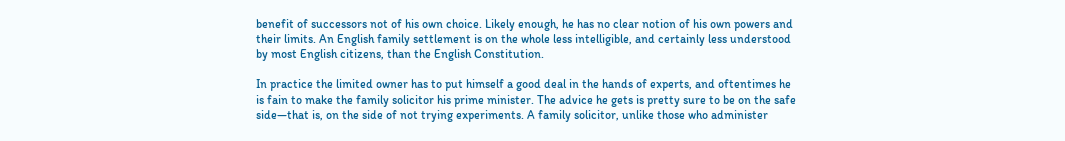benefit of successors not of his own choice. Likely enough, he has no clear notion of his own powers and their limits. An English family settlement is on the whole less intelligible, and certainly less understood by most English citizens, than the English Constitution.

In practice the limited owner has to put himself a good deal in the hands of experts, and oftentimes he is fain to make the family solicitor his prime minister. The advice he gets is pretty sure to be on the safe side—that is, on the side of not trying experiments. A family solicitor, unlike those who administer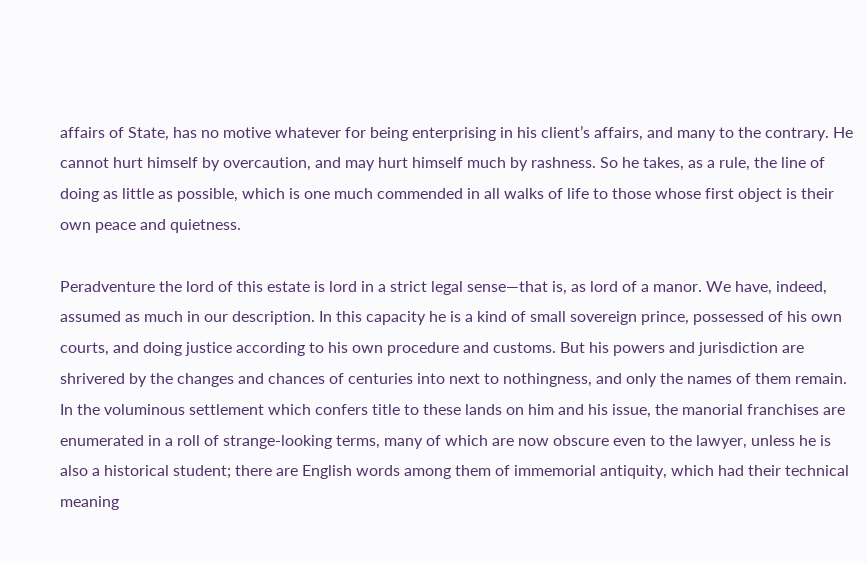affairs of State, has no motive whatever for being enterprising in his client’s affairs, and many to the contrary. He cannot hurt himself by overcaution, and may hurt himself much by rashness. So he takes, as a rule, the line of doing as little as possible, which is one much commended in all walks of life to those whose first object is their own peace and quietness.

Peradventure the lord of this estate is lord in a strict legal sense—that is, as lord of a manor. We have, indeed, assumed as much in our description. In this capacity he is a kind of small sovereign prince, possessed of his own courts, and doing justice according to his own procedure and customs. But his powers and jurisdiction are shrivered by the changes and chances of centuries into next to nothingness, and only the names of them remain. In the voluminous settlement which confers title to these lands on him and his issue, the manorial franchises are enumerated in a roll of strange-looking terms, many of which are now obscure even to the lawyer, unless he is also a historical student; there are English words among them of immemorial antiquity, which had their technical meaning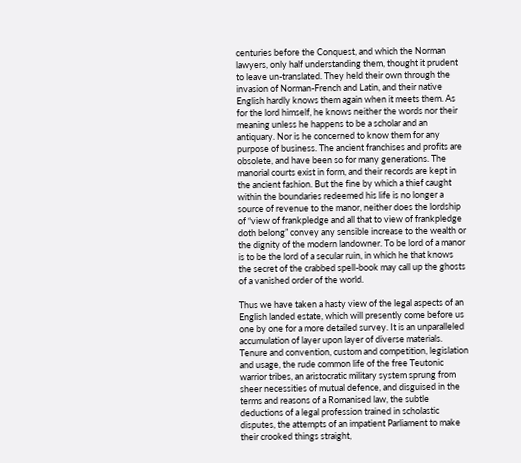centuries before the Conquest, and which the Norman lawyers, only half understanding them, thought it prudent to leave un-translated. They held their own through the invasion of Norman-French and Latin, and their native English hardly knows them again when it meets them. As for the lord himself, he knows neither the words nor their meaning unless he happens to be a scholar and an antiquary. Nor is he concerned to know them for any purpose of business. The ancient franchises and profits are obsolete, and have been so for many generations. The manorial courts exist in form, and their records are kept in the ancient fashion. But the fine by which a thief caught within the boundaries redeemed his life is no longer a source of revenue to the manor, neither does the lordship of “view of frankpledge and all that to view of frankpledge doth belong” convey any sensible increase to the wealth or the dignity of the modern landowner. To be lord of a manor is to be the lord of a secular ruin, in which he that knows the secret of the crabbed spell-book may call up the ghosts of a vanished order of the world.

Thus we have taken a hasty view of the legal aspects of an English landed estate, which will presently come before us one by one for a more detailed survey. It is an unparalleled accumulation of layer upon layer of diverse materials. Tenure and convention, custom and competition, legislation and usage, the rude common life of the free Teutonic warrior tribes, an aristocratic military system sprung from sheer necessities of mutual defence, and disguised in the terms and reasons of a Romanised law, the subtle deductions of a legal profession trained in scholastic disputes, the attempts of an impatient Parliament to make their crooked things straight,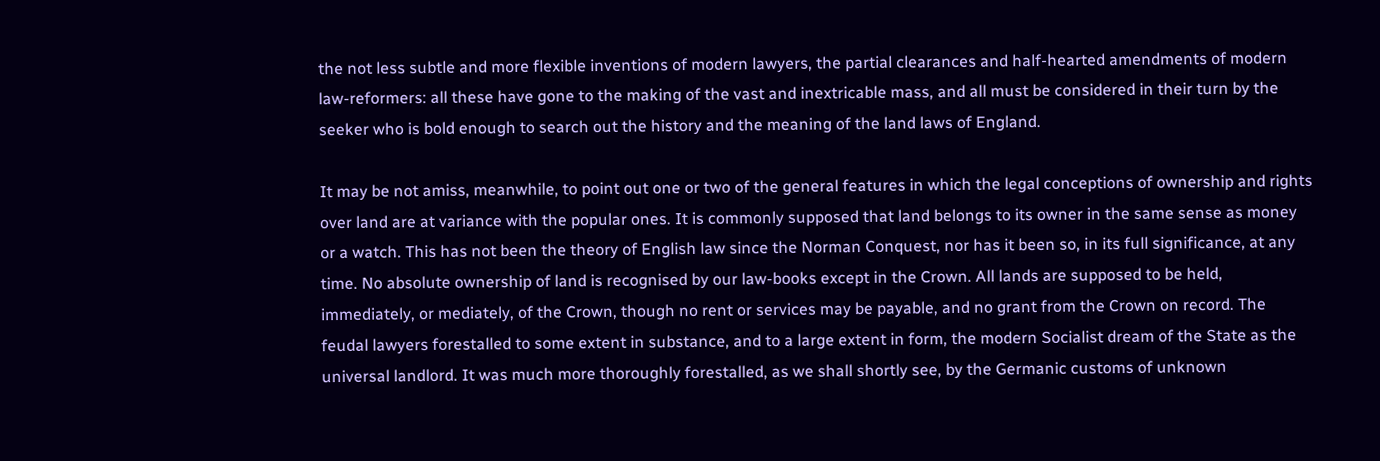the not less subtle and more flexible inventions of modern lawyers, the partial clearances and half-hearted amendments of modern law-reformers: all these have gone to the making of the vast and inextricable mass, and all must be considered in their turn by the seeker who is bold enough to search out the history and the meaning of the land laws of England.

It may be not amiss, meanwhile, to point out one or two of the general features in which the legal conceptions of ownership and rights over land are at variance with the popular ones. It is commonly supposed that land belongs to its owner in the same sense as money or a watch. This has not been the theory of English law since the Norman Conquest, nor has it been so, in its full significance, at any time. No absolute ownership of land is recognised by our law-books except in the Crown. All lands are supposed to be held, immediately, or mediately, of the Crown, though no rent or services may be payable, and no grant from the Crown on record. The feudal lawyers forestalled to some extent in substance, and to a large extent in form, the modern Socialist dream of the State as the universal landlord. It was much more thoroughly forestalled, as we shall shortly see, by the Germanic customs of unknown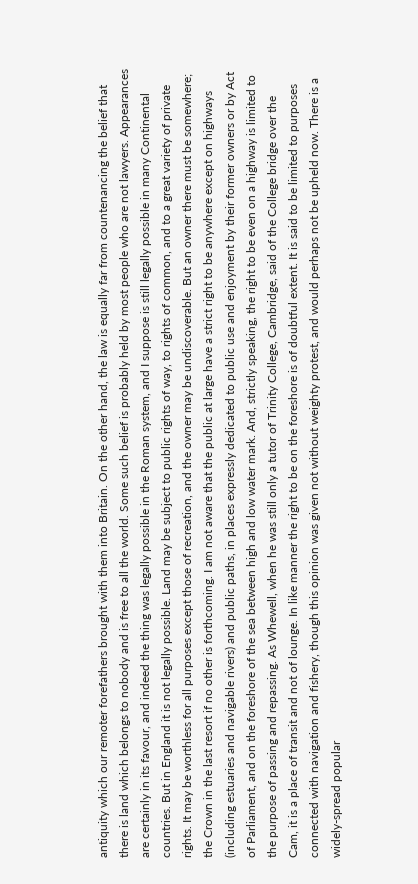antiquity which our remoter forefathers brought with them into Britain. On the other hand, the law is equally far from countenancing the belief that there is land which belongs to nobody and is free to all the world. Some such belief is probably held by most people who are not lawyers. Appearances are certainly in its favour, and indeed the thing was legally possible in the Roman system, and I suppose is still legally possible in many Continental countries. But in England it is not legally possible. Land may be subject to public rights of way, to rights of common, and to a great variety of private rights. It may be worthless for all purposes except those of recreation, and the owner may be undiscoverable. But an owner there must be somewhere; the Crown in the last resort if no other is forthcoming. I am not aware that the public at large have a strict right to be anywhere except on highways (including estuaries and navigable rivers) and public paths, in places expressly dedicated to public use and enjoyment by their former owners or by Act of Parliament, and on the foreshore of the sea between high and low water mark. And, strictly speaking, the right to be even on a highway is limited to the purpose of passing and repassing. As Whewell, when he was still only a tutor of Trinity College, Cambridge, said of the College bridge over the Cam, it is a place of transit and not of lounge. In like manner the right to be on the foreshore is of doubtful extent. It is said to be limited to purposes connected with navigation and fishery, though this opinion was given not without weighty protest, and would perhaps not be upheld now. There is a widely-spread popular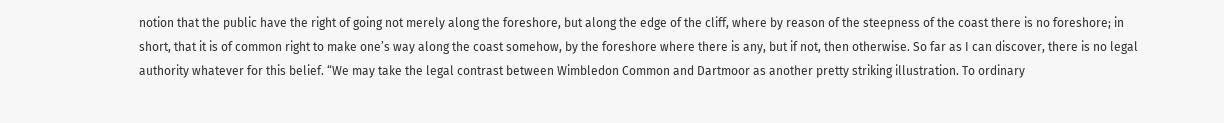notion that the public have the right of going not merely along the foreshore, but along the edge of the cliff, where by reason of the steepness of the coast there is no foreshore; in short, that it is of common right to make one’s way along the coast somehow, by the foreshore where there is any, but if not, then otherwise. So far as I can discover, there is no legal authority whatever for this belief. “We may take the legal contrast between Wimbledon Common and Dartmoor as another pretty striking illustration. To ordinary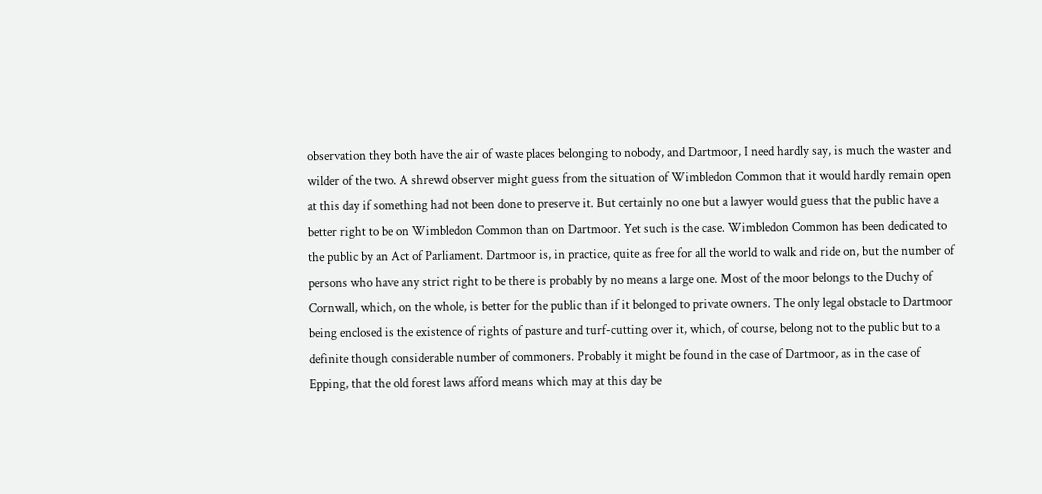observation they both have the air of waste places belonging to nobody, and Dartmoor, I need hardly say, is much the waster and wilder of the two. A shrewd observer might guess from the situation of Wimbledon Common that it would hardly remain open at this day if something had not been done to preserve it. But certainly no one but a lawyer would guess that the public have a better right to be on Wimbledon Common than on Dartmoor. Yet such is the case. Wimbledon Common has been dedicated to the public by an Act of Parliament. Dartmoor is, in practice, quite as free for all the world to walk and ride on, but the number of persons who have any strict right to be there is probably by no means a large one. Most of the moor belongs to the Duchy of Cornwall, which, on the whole, is better for the public than if it belonged to private owners. The only legal obstacle to Dartmoor being enclosed is the existence of rights of pasture and turf-cutting over it, which, of course, belong not to the public but to a definite though considerable number of commoners. Probably it might be found in the case of Dartmoor, as in the case of Epping, that the old forest laws afford means which may at this day be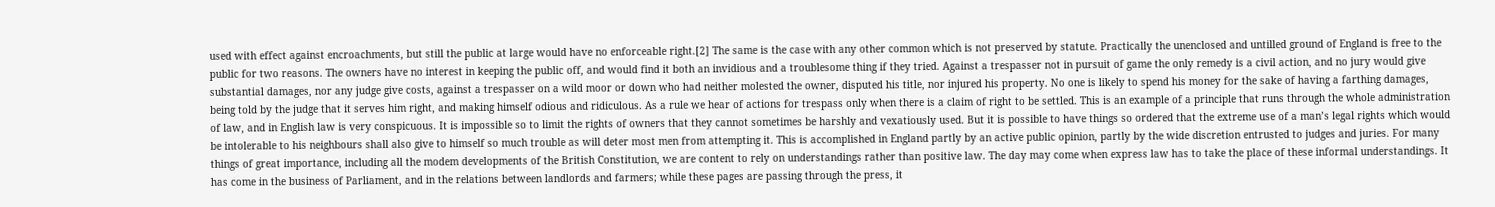used with effect against encroachments, but still the public at large would have no enforceable right.[2] The same is the case with any other common which is not preserved by statute. Practically the unenclosed and untilled ground of England is free to the public for two reasons. The owners have no interest in keeping the public off, and would find it both an invidious and a troublesome thing if they tried. Against a trespasser not in pursuit of game the only remedy is a civil action, and no jury would give substantial damages, nor any judge give costs, against a trespasser on a wild moor or down who had neither molested the owner, disputed his title, nor injured his property. No one is likely to spend his money for the sake of having a farthing damages, being told by the judge that it serves him right, and making himself odious and ridiculous. As a rule we hear of actions for trespass only when there is a claim of right to be settled. This is an example of a principle that runs through the whole administration of law, and in English law is very conspicuous. It is impossible so to limit the rights of owners that they cannot sometimes be harshly and vexatiously used. But it is possible to have things so ordered that the extreme use of a man’s legal rights which would be intolerable to his neighbours shall also give to himself so much trouble as will deter most men from attempting it. This is accomplished in England partly by an active public opinion, partly by the wide discretion entrusted to judges and juries. For many things of great importance, including all the modem developments of the British Constitution, we are content to rely on understandings rather than positive law. The day may come when express law has to take the place of these informal understandings. It has come in the business of Parliament, and in the relations between landlords and farmers; while these pages are passing through the press, it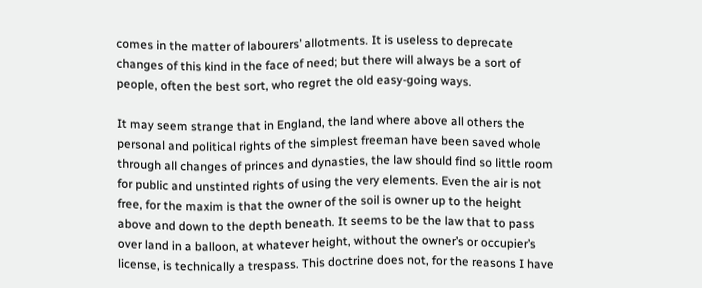comes in the matter of labourers’ allotments. It is useless to deprecate changes of this kind in the face of need; but there will always be a sort of people, often the best sort, who regret the old easy-going ways.

It may seem strange that in England, the land where above all others the personal and political rights of the simplest freeman have been saved whole through all changes of princes and dynasties, the law should find so little room for public and unstinted rights of using the very elements. Even the air is not free, for the maxim is that the owner of the soil is owner up to the height above and down to the depth beneath. It seems to be the law that to pass over land in a balloon, at whatever height, without the owner’s or occupier’s license, is technically a trespass. This doctrine does not, for the reasons I have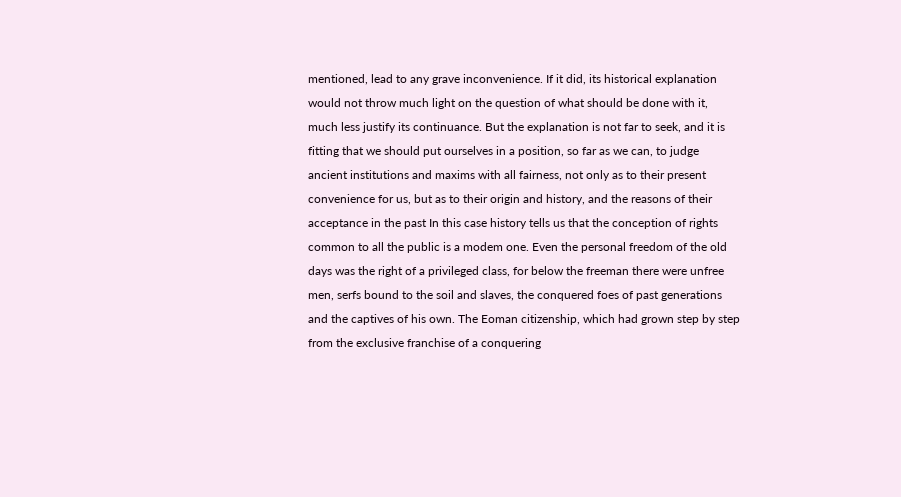mentioned, lead to any grave inconvenience. If it did, its historical explanation would not throw much light on the question of what should be done with it, much less justify its continuance. But the explanation is not far to seek, and it is fitting that we should put ourselves in a position, so far as we can, to judge ancient institutions and maxims with all fairness, not only as to their present convenience for us, but as to their origin and history, and the reasons of their acceptance in the past In this case history tells us that the conception of rights common to all the public is a modem one. Even the personal freedom of the old days was the right of a privileged class, for below the freeman there were unfree men, serfs bound to the soil and slaves, the conquered foes of past generations and the captives of his own. The Eoman citizenship, which had grown step by step from the exclusive franchise of a conquering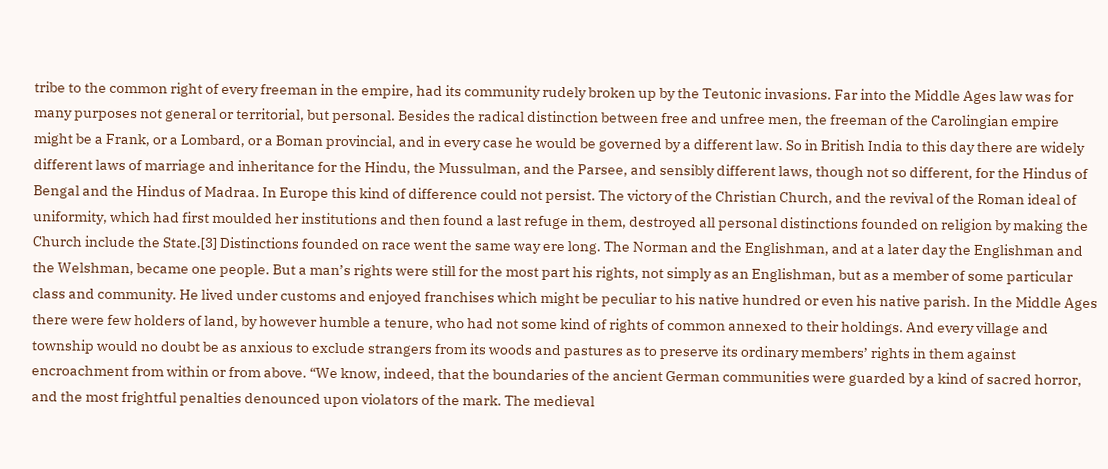tribe to the common right of every freeman in the empire, had its community rudely broken up by the Teutonic invasions. Far into the Middle Ages law was for many purposes not general or territorial, but personal. Besides the radical distinction between free and unfree men, the freeman of the Carolingian empire might be a Frank, or a Lombard, or a Boman provincial, and in every case he would be governed by a different law. So in British India to this day there are widely different laws of marriage and inheritance for the Hindu, the Mussulman, and the Parsee, and sensibly different laws, though not so different, for the Hindus of Bengal and the Hindus of Madraa. In Europe this kind of difference could not persist. The victory of the Christian Church, and the revival of the Roman ideal of uniformity, which had first moulded her institutions and then found a last refuge in them, destroyed all personal distinctions founded on religion by making the Church include the State.[3] Distinctions founded on race went the same way ere long. The Norman and the Englishman, and at a later day the Englishman and the Welshman, became one people. But a man’s rights were still for the most part his rights, not simply as an Englishman, but as a member of some particular class and community. He lived under customs and enjoyed franchises which might be peculiar to his native hundred or even his native parish. In the Middle Ages there were few holders of land, by however humble a tenure, who had not some kind of rights of common annexed to their holdings. And every village and township would no doubt be as anxious to exclude strangers from its woods and pastures as to preserve its ordinary members’ rights in them against encroachment from within or from above. “We know, indeed, that the boundaries of the ancient German communities were guarded by a kind of sacred horror, and the most frightful penalties denounced upon violators of the mark. The medieval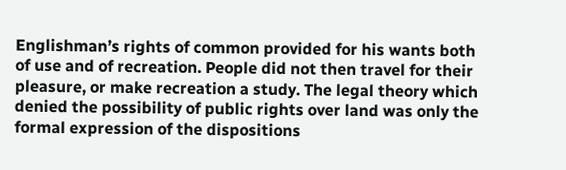Englishman’s rights of common provided for his wants both of use and of recreation. People did not then travel for their pleasure, or make recreation a study. The legal theory which denied the possibility of public rights over land was only the formal expression of the dispositions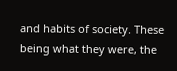and habits of society. These being what they were, the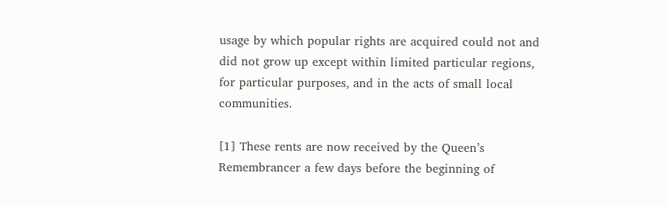usage by which popular rights are acquired could not and did not grow up except within limited particular regions, for particular purposes, and in the acts of small local communities.

[1] These rents are now received by the Queen’s Remembrancer a few days before the beginning of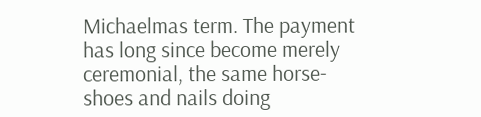Michaelmas term. The payment has long since become merely ceremonial, the same horse-shoes and nails doing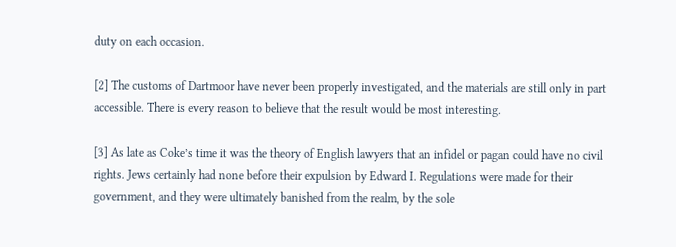duty on each occasion.

[2] The customs of Dartmoor have never been properly investigated, and the materials are still only in part accessible. There is every reason to believe that the result would be most interesting.

[3] As late as Coke’s time it was the theory of English lawyers that an infidel or pagan could have no civil rights. Jews certainly had none before their expulsion by Edward I. Regulations were made for their government, and they were ultimately banished from the realm, by the sole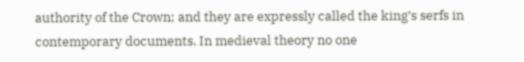authority of the Crown; and they are expressly called the king’s serfs in contemporary documents. In medieval theory no one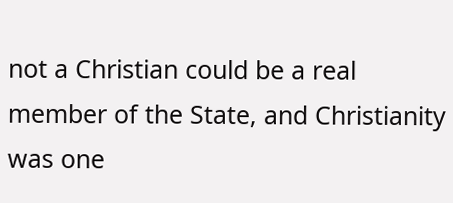not a Christian could be a real member of the State, and Christianity was one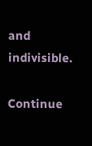and indivisible.

Continue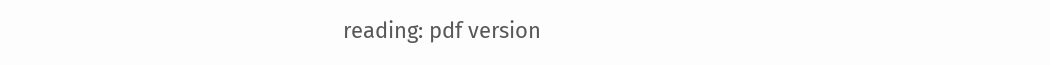reading: pdf version